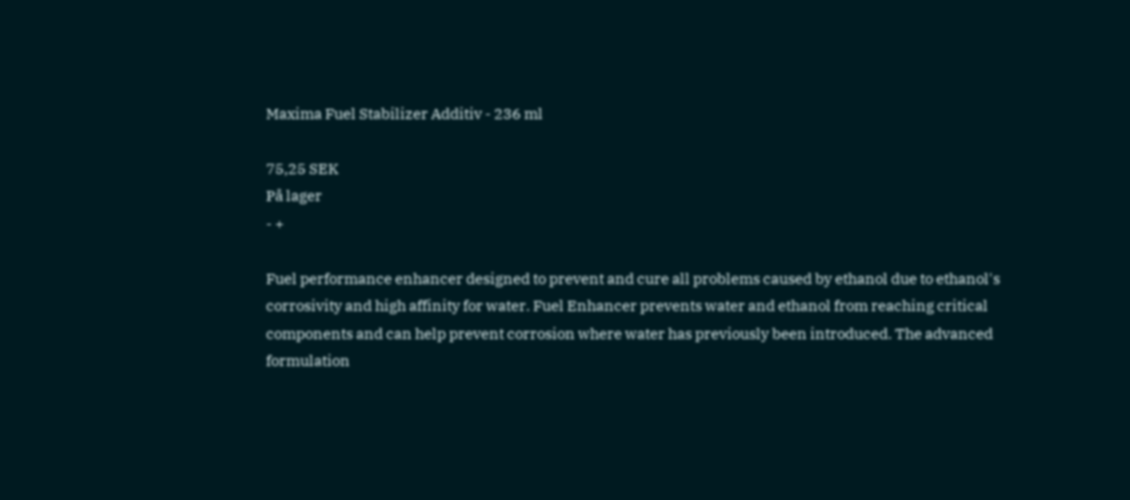Maxima Fuel Stabilizer Additiv - 236 ml

75,25 SEK
På lager
- +

Fuel performance enhancer designed to prevent and cure all problems caused by ethanol due to ethanol's corrosivity and high affinity for water. Fuel Enhancer prevents water and ethanol from reaching critical components and can help prevent corrosion where water has previously been introduced. The advanced formulation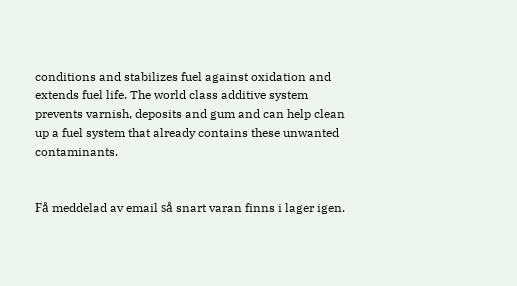conditions and stabilizes fuel against oxidation and extends fuel life. The world class additive system prevents varnish, deposits and gum and can help clean up a fuel system that already contains these unwanted contaminants.


Få meddelad av email så snart varan finns i lager igen.